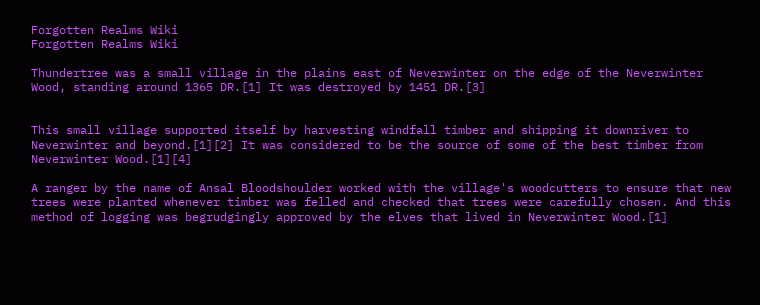Forgotten Realms Wiki
Forgotten Realms Wiki

Thundertree was a small village in the plains east of Neverwinter on the edge of the Neverwinter Wood, standing around 1365 DR.[1] It was destroyed by 1451 DR.[3]


This small village supported itself by harvesting windfall timber and shipping it downriver to Neverwinter and beyond.[1][2] It was considered to be the source of some of the best timber from Neverwinter Wood.[1][4]

A ranger by the name of Ansal Bloodshoulder worked with the village's woodcutters to ensure that new trees were planted whenever timber was felled and checked that trees were carefully chosen. And this method of logging was begrudgingly approved by the elves that lived in Neverwinter Wood.[1]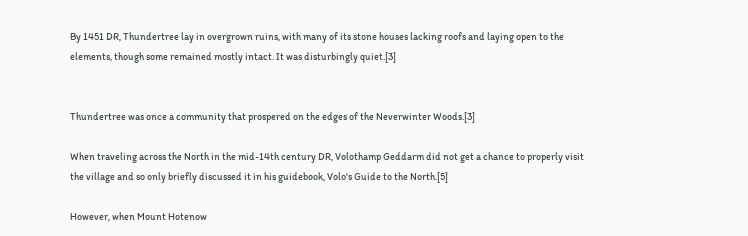By 1451 DR, Thundertree lay in overgrown ruins, with many of its stone houses lacking roofs and laying open to the elements, though some remained mostly intact. It was disturbingly quiet.[3]


Thundertree was once a community that prospered on the edges of the Neverwinter Woods.[3]

When traveling across the North in the mid-14th century DR, Volothamp Geddarm did not get a chance to properly visit the village and so only briefly discussed it in his guidebook, Volo's Guide to the North.[5]

However, when Mount Hotenow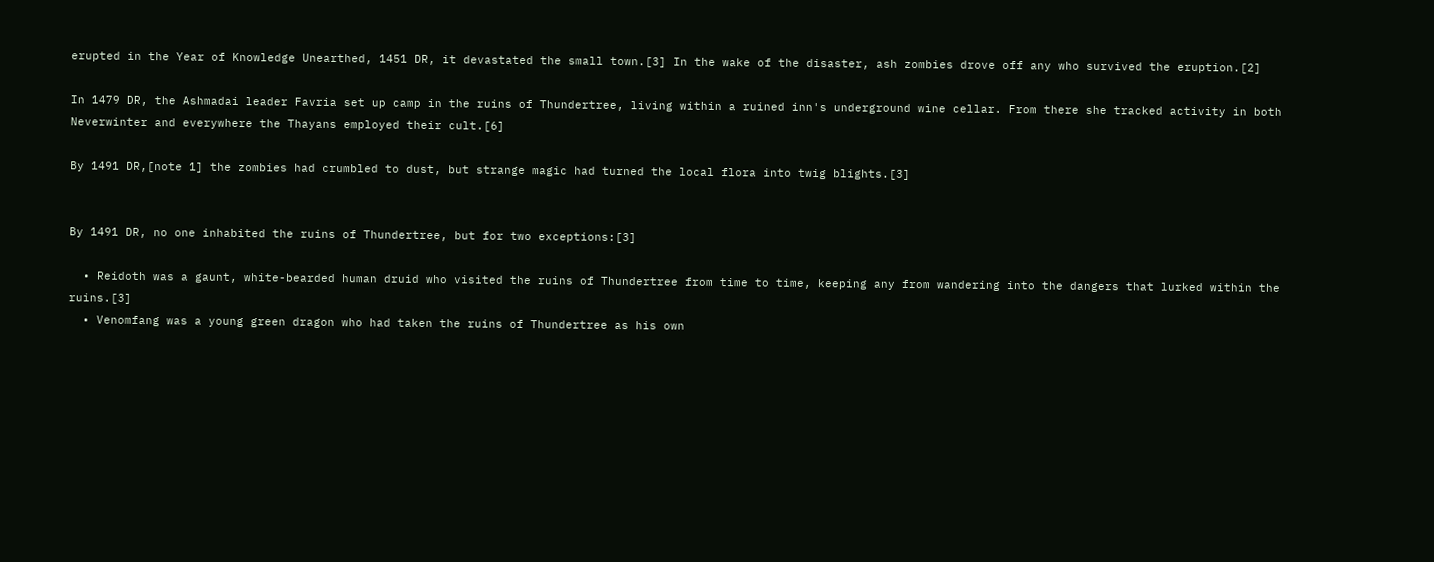erupted in the Year of Knowledge Unearthed, 1451 DR, it devastated the small town.[3] In the wake of the disaster, ash zombies drove off any who survived the eruption.[2]

In 1479 DR, the Ashmadai leader Favria set up camp in the ruins of Thundertree, living within a ruined inn's underground wine cellar. From there she tracked activity in both Neverwinter and everywhere the Thayans employed their cult.[6]

By 1491 DR,[note 1] the zombies had crumbled to dust, but strange magic had turned the local flora into twig blights.[3]


By 1491 DR, no one inhabited the ruins of Thundertree, but for two exceptions:[3]

  • Reidoth was a gaunt, white-bearded human druid who visited the ruins of Thundertree from time to time, keeping any from wandering into the dangers that lurked within the ruins.[3]
  • Venomfang was a young green dragon who had taken the ruins of Thundertree as his own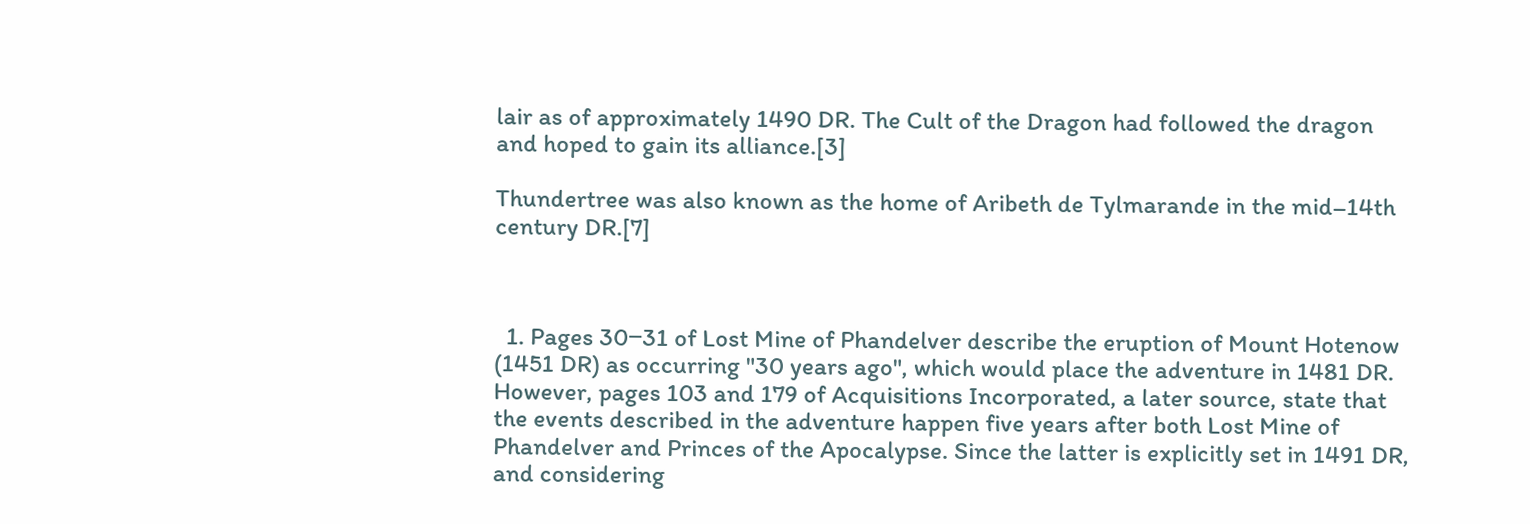lair as of approximately 1490 DR. The Cult of the Dragon had followed the dragon and hoped to gain its alliance.[3]

Thundertree was also known as the home of Aribeth de Tylmarande in the mid–14th century DR.[7]



  1. Pages 30‒31 of Lost Mine of Phandelver describe the eruption of Mount Hotenow (1451 DR) as occurring "30 years ago", which would place the adventure in 1481 DR. However, pages 103 and 179 of Acquisitions Incorporated, a later source, state that the events described in the adventure happen five years after both Lost Mine of Phandelver and Princes of the Apocalypse. Since the latter is explicitly set in 1491 DR, and considering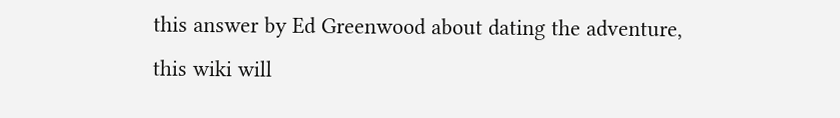this answer by Ed Greenwood about dating the adventure, this wiki will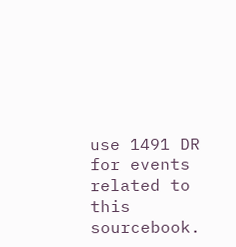use 1491 DR for events related to this sourcebook.